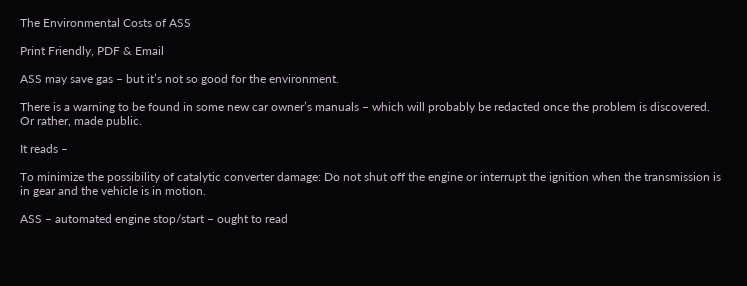The Environmental Costs of ASS

Print Friendly, PDF & Email

ASS may save gas – but it’s not so good for the environment.

There is a warning to be found in some new car owner’s manuals – which will probably be redacted once the problem is discovered. Or rather, made public.

It reads –

To minimize the possibility of catalytic converter damage: Do not shut off the engine or interrupt the ignition when the transmission is in gear and the vehicle is in motion.

ASS – automated engine stop/start – ought to read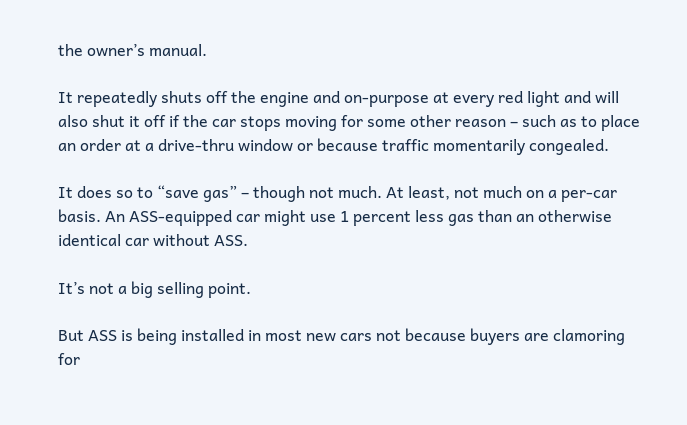the owner’s manual.

It repeatedly shuts off the engine and on-purpose at every red light and will also shut it off if the car stops moving for some other reason – such as to place an order at a drive-thru window or because traffic momentarily congealed.

It does so to “save gas” – though not much. At least, not much on a per-car basis. An ASS-equipped car might use 1 percent less gas than an otherwise identical car without ASS.

It’s not a big selling point.

But ASS is being installed in most new cars not because buyers are clamoring for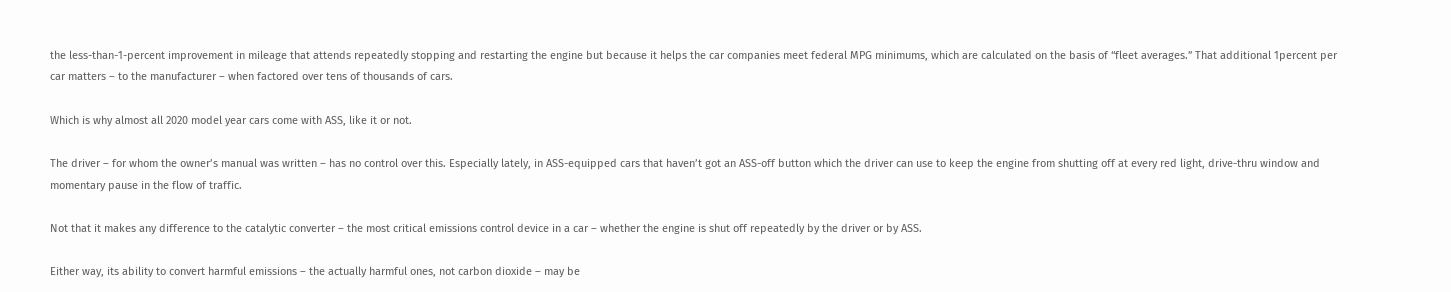the less-than-1-percent improvement in mileage that attends repeatedly stopping and restarting the engine but because it helps the car companies meet federal MPG minimums, which are calculated on the basis of “fleet averages.” That additional 1percent per car matters – to the manufacturer – when factored over tens of thousands of cars.

Which is why almost all 2020 model year cars come with ASS, like it or not.

The driver – for whom the owner’s manual was written – has no control over this. Especially lately, in ASS-equipped cars that haven’t got an ASS-off button which the driver can use to keep the engine from shutting off at every red light, drive-thru window and momentary pause in the flow of traffic.

Not that it makes any difference to the catalytic converter – the most critical emissions control device in a car – whether the engine is shut off repeatedly by the driver or by ASS.

Either way, its ability to convert harmful emissions – the actually harmful ones, not carbon dioxide – may be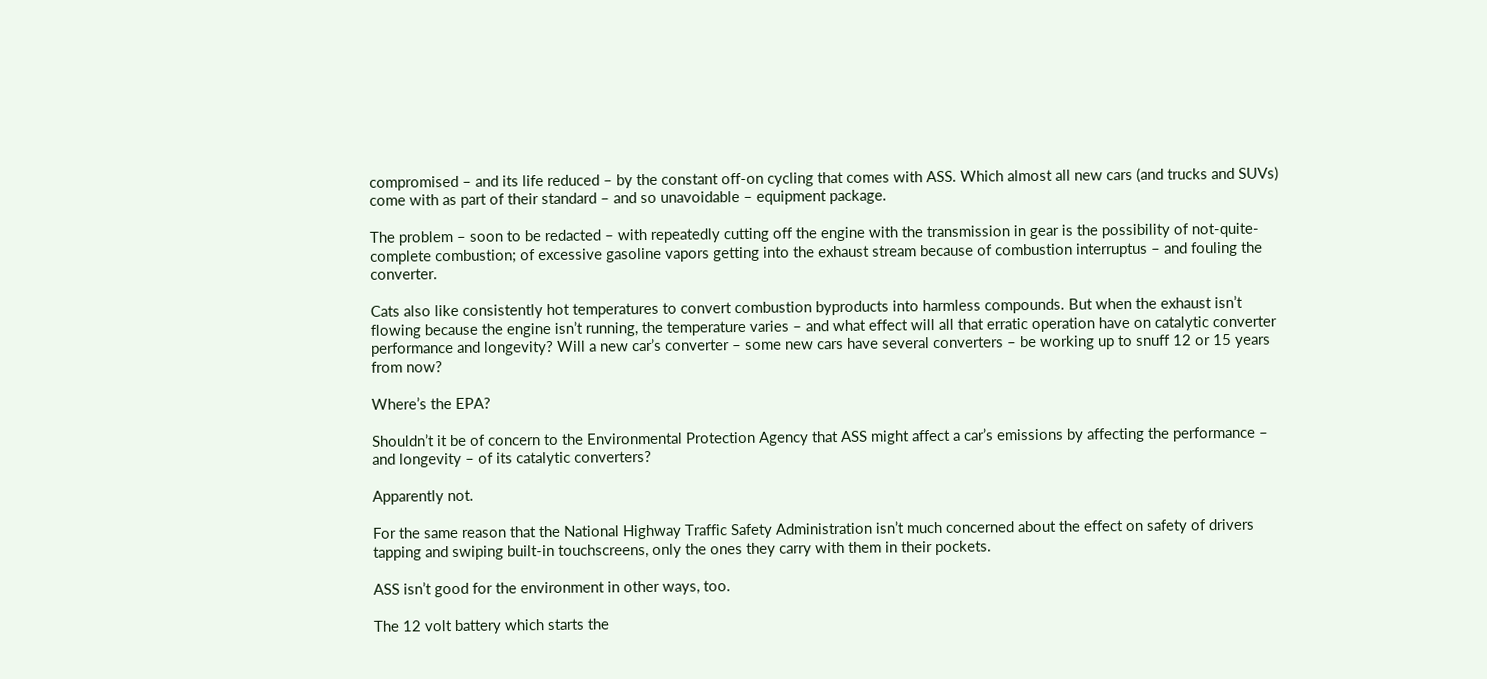compromised – and its life reduced – by the constant off-on cycling that comes with ASS. Which almost all new cars (and trucks and SUVs) come with as part of their standard – and so unavoidable – equipment package.

The problem – soon to be redacted – with repeatedly cutting off the engine with the transmission in gear is the possibility of not-quite-complete combustion; of excessive gasoline vapors getting into the exhaust stream because of combustion interruptus – and fouling the converter.

Cats also like consistently hot temperatures to convert combustion byproducts into harmless compounds. But when the exhaust isn’t flowing because the engine isn’t running, the temperature varies – and what effect will all that erratic operation have on catalytic converter performance and longevity? Will a new car’s converter – some new cars have several converters – be working up to snuff 12 or 15 years from now?

Where’s the EPA?

Shouldn’t it be of concern to the Environmental Protection Agency that ASS might affect a car’s emissions by affecting the performance – and longevity – of its catalytic converters?

Apparently not.

For the same reason that the National Highway Traffic Safety Administration isn’t much concerned about the effect on safety of drivers tapping and swiping built-in touchscreens, only the ones they carry with them in their pockets.

ASS isn’t good for the environment in other ways, too.

The 12 volt battery which starts the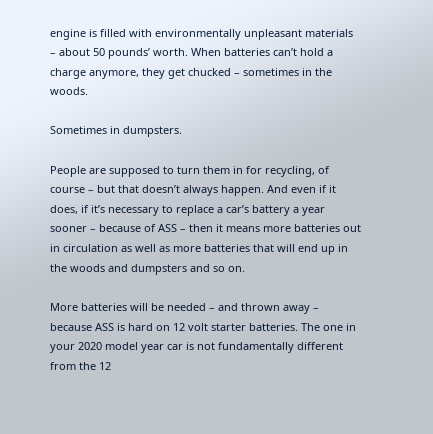engine is filled with environmentally unpleasant materials – about 50 pounds’ worth. When batteries can’t hold a charge anymore, they get chucked – sometimes in the woods.

Sometimes in dumpsters.

People are supposed to turn them in for recycling, of course – but that doesn’t always happen. And even if it does, if it’s necessary to replace a car’s battery a year sooner – because of ASS – then it means more batteries out in circulation as well as more batteries that will end up in the woods and dumpsters and so on.

More batteries will be needed – and thrown away – because ASS is hard on 12 volt starter batteries. The one in your 2020 model year car is not fundamentally different from the 12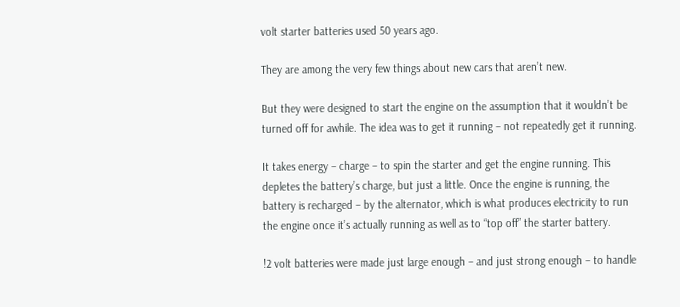volt starter batteries used 50 years ago.

They are among the very few things about new cars that aren’t new.

But they were designed to start the engine on the assumption that it wouldn’t be turned off for awhile. The idea was to get it running – not repeatedly get it running.

It takes energy – charge – to spin the starter and get the engine running. This depletes the battery’s charge, but just a little. Once the engine is running, the battery is recharged – by the alternator, which is what produces electricity to run the engine once it’s actually running as well as to “top off” the starter battery.

!2 volt batteries were made just large enough – and just strong enough – to handle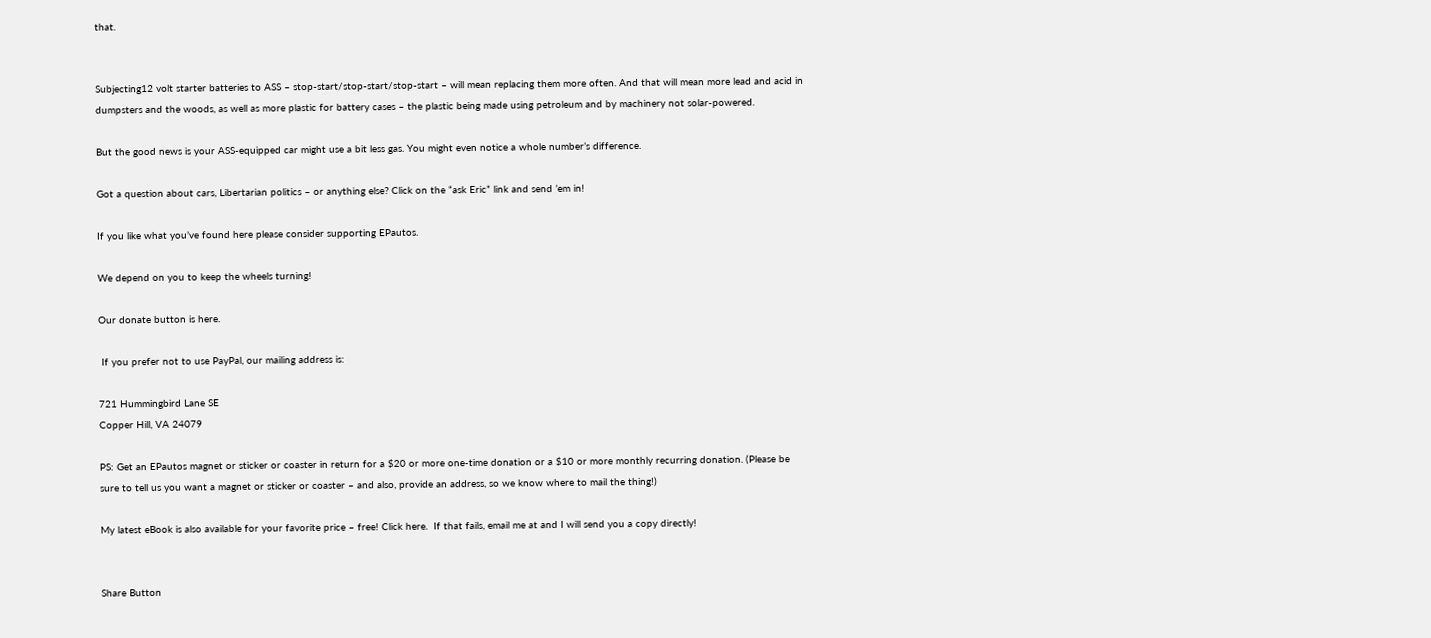that.


Subjecting12 volt starter batteries to ASS – stop-start/stop-start/stop-start – will mean replacing them more often. And that will mean more lead and acid in dumpsters and the woods, as well as more plastic for battery cases – the plastic being made using petroleum and by machinery not solar-powered.

But the good news is your ASS-equipped car might use a bit less gas. You might even notice a whole number’s difference.

Got a question about cars, Libertarian politics – or anything else? Click on the “ask Eric” link and send ’em in!

If you like what you’ve found here please consider supporting EPautos.

We depend on you to keep the wheels turning!

Our donate button is here.

 If you prefer not to use PayPal, our mailing address is:

721 Hummingbird Lane SE
Copper Hill, VA 24079

PS: Get an EPautos magnet or sticker or coaster in return for a $20 or more one-time donation or a $10 or more monthly recurring donation. (Please be sure to tell us you want a magnet or sticker or coaster – and also, provide an address, so we know where to mail the thing!)

My latest eBook is also available for your favorite price – free! Click here.  If that fails, email me at and I will send you a copy directly!


Share Button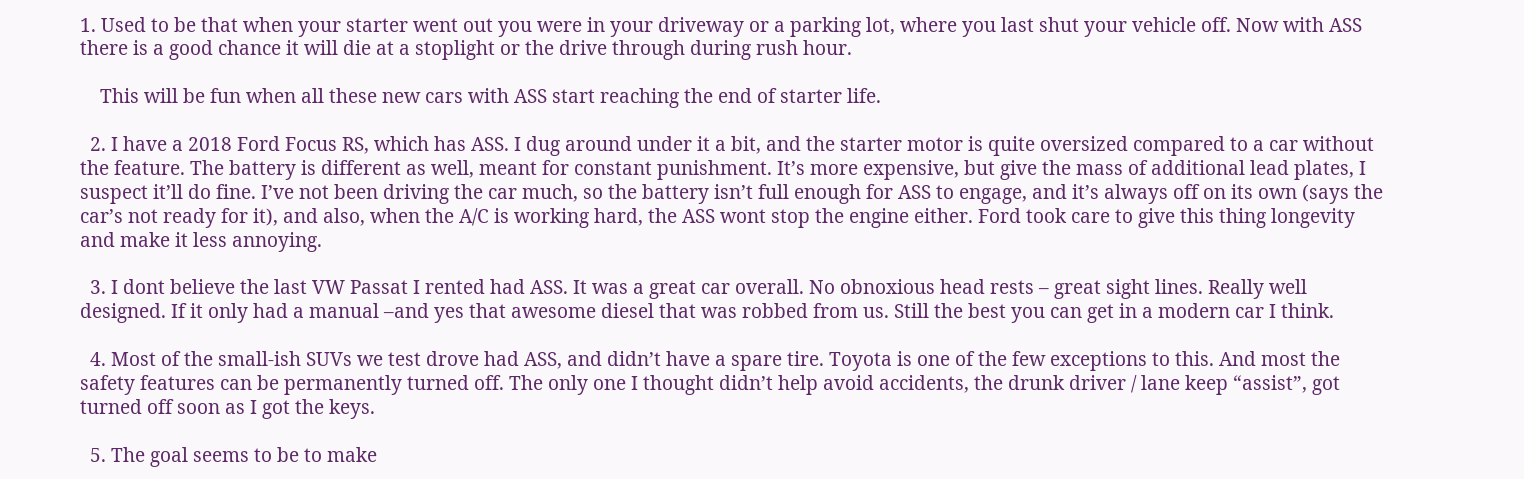1. Used to be that when your starter went out you were in your driveway or a parking lot, where you last shut your vehicle off. Now with ASS there is a good chance it will die at a stoplight or the drive through during rush hour.

    This will be fun when all these new cars with ASS start reaching the end of starter life.

  2. I have a 2018 Ford Focus RS, which has ASS. I dug around under it a bit, and the starter motor is quite oversized compared to a car without the feature. The battery is different as well, meant for constant punishment. It’s more expensive, but give the mass of additional lead plates, I suspect it’ll do fine. I’ve not been driving the car much, so the battery isn’t full enough for ASS to engage, and it’s always off on its own (says the car’s not ready for it), and also, when the A/C is working hard, the ASS wont stop the engine either. Ford took care to give this thing longevity and make it less annoying.

  3. I dont believe the last VW Passat I rented had ASS. It was a great car overall. No obnoxious head rests – great sight lines. Really well designed. If it only had a manual –and yes that awesome diesel that was robbed from us. Still the best you can get in a modern car I think.

  4. Most of the small-ish SUVs we test drove had ASS, and didn’t have a spare tire. Toyota is one of the few exceptions to this. And most the safety features can be permanently turned off. The only one I thought didn’t help avoid accidents, the drunk driver / lane keep “assist”, got turned off soon as I got the keys.

  5. The goal seems to be to make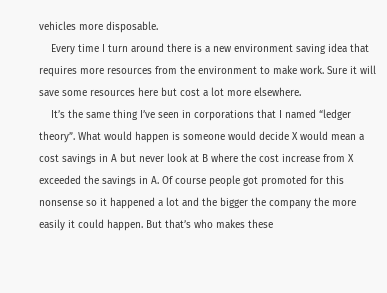vehicles more disposable.
    Every time I turn around there is a new environment saving idea that requires more resources from the environment to make work. Sure it will save some resources here but cost a lot more elsewhere.
    It’s the same thing I’ve seen in corporations that I named “ledger theory”. What would happen is someone would decide X would mean a cost savings in A but never look at B where the cost increase from X exceeded the savings in A. Of course people got promoted for this nonsense so it happened a lot and the bigger the company the more easily it could happen. But that’s who makes these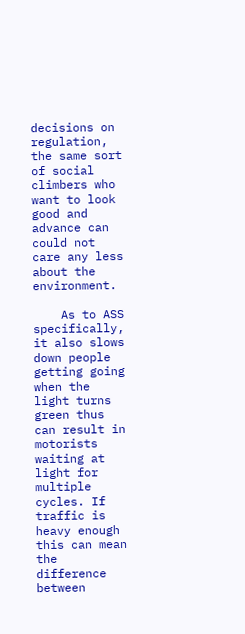decisions on regulation, the same sort of social climbers who want to look good and advance can could not care any less about the environment.

    As to ASS specifically, it also slows down people getting going when the light turns green thus can result in motorists waiting at light for multiple cycles. If traffic is heavy enough this can mean the difference between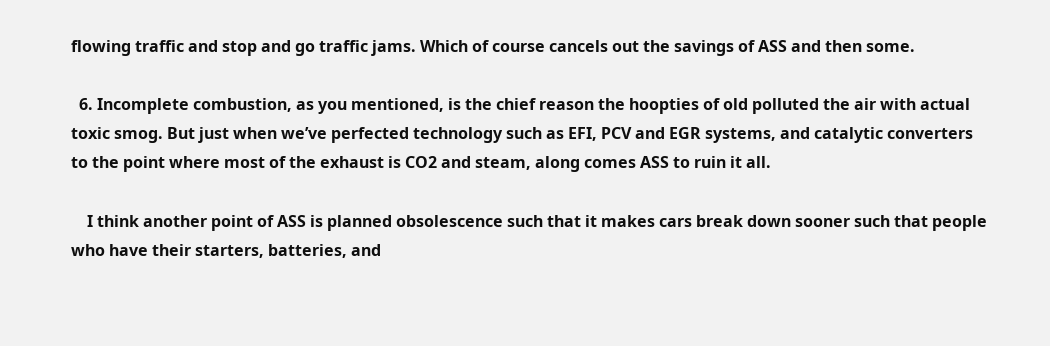flowing traffic and stop and go traffic jams. Which of course cancels out the savings of ASS and then some.

  6. Incomplete combustion, as you mentioned, is the chief reason the hoopties of old polluted the air with actual toxic smog. But just when we’ve perfected technology such as EFI, PCV and EGR systems, and catalytic converters to the point where most of the exhaust is CO2 and steam, along comes ASS to ruin it all.

    I think another point of ASS is planned obsolescence such that it makes cars break down sooner such that people who have their starters, batteries, and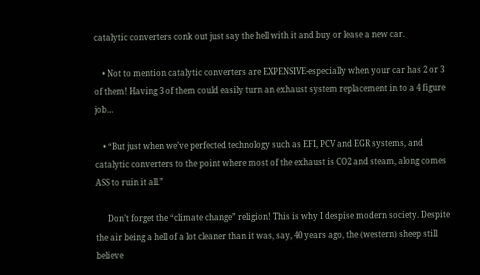catalytic converters conk out just say the hell with it and buy or lease a new car.

    • Not to mention catalytic converters are EXPENSIVE-especially when your car has 2 or 3 of them! Having 3 of them could easily turn an exhaust system replacement in to a 4 figure job…

    • “But just when we’ve perfected technology such as EFI, PCV and EGR systems, and catalytic converters to the point where most of the exhaust is CO2 and steam, along comes ASS to ruin it all.”

      Don’t forget the “climate change” religion! This is why I despise modern society. Despite the air being a hell of a lot cleaner than it was, say, 40 years ago, the (western) sheep still believe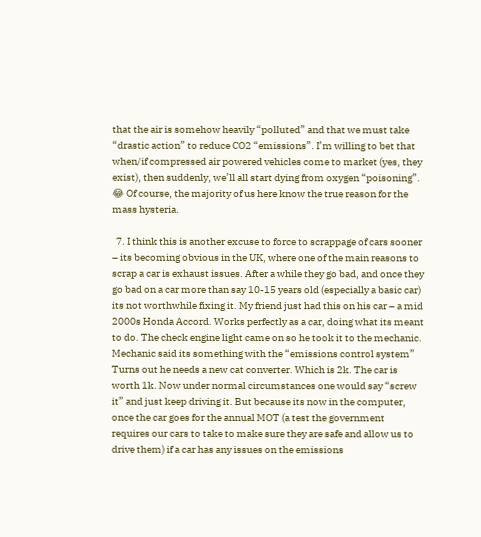that the air is somehow heavily “polluted” and that we must take “drastic action” to reduce CO2 “emissions”. I’m willing to bet that when/if compressed air powered vehicles come to market (yes, they exist), then suddenly, we’ll all start dying from oxygen “poisoning”. 😂 Of course, the majority of us here know the true reason for the mass hysteria.

  7. I think this is another excuse to force to scrappage of cars sooner – its becoming obvious in the UK, where one of the main reasons to scrap a car is exhaust issues. After a while they go bad, and once they go bad on a car more than say 10-15 years old (especially a basic car) its not worthwhile fixing it. My friend just had this on his car – a mid 2000s Honda Accord. Works perfectly as a car, doing what its meant to do. The check engine light came on so he took it to the mechanic. Mechanic said its something with the “emissions control system” Turns out he needs a new cat converter. Which is 2k. The car is worth 1k. Now under normal circumstances one would say “screw it” and just keep driving it. But because its now in the computer, once the car goes for the annual MOT (a test the government requires our cars to take to make sure they are safe and allow us to drive them) if a car has any issues on the emissions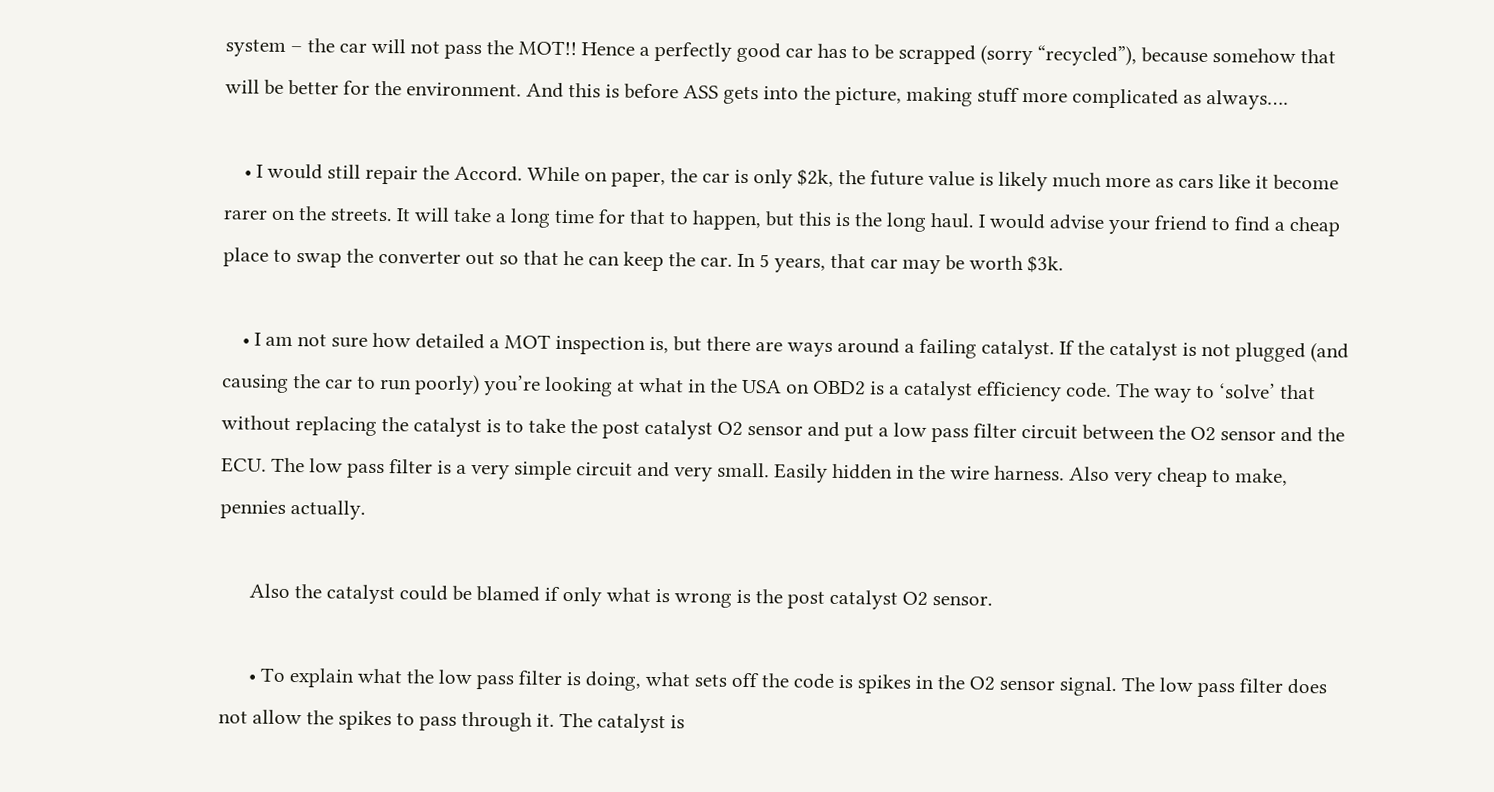system – the car will not pass the MOT!! Hence a perfectly good car has to be scrapped (sorry “recycled”), because somehow that will be better for the environment. And this is before ASS gets into the picture, making stuff more complicated as always….

    • I would still repair the Accord. While on paper, the car is only $2k, the future value is likely much more as cars like it become rarer on the streets. It will take a long time for that to happen, but this is the long haul. I would advise your friend to find a cheap place to swap the converter out so that he can keep the car. In 5 years, that car may be worth $3k.

    • I am not sure how detailed a MOT inspection is, but there are ways around a failing catalyst. If the catalyst is not plugged (and causing the car to run poorly) you’re looking at what in the USA on OBD2 is a catalyst efficiency code. The way to ‘solve’ that without replacing the catalyst is to take the post catalyst O2 sensor and put a low pass filter circuit between the O2 sensor and the ECU. The low pass filter is a very simple circuit and very small. Easily hidden in the wire harness. Also very cheap to make, pennies actually.

      Also the catalyst could be blamed if only what is wrong is the post catalyst O2 sensor.

      • To explain what the low pass filter is doing, what sets off the code is spikes in the O2 sensor signal. The low pass filter does not allow the spikes to pass through it. The catalyst is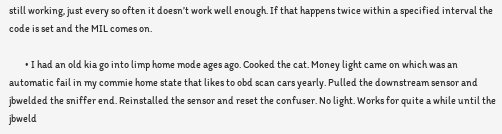still working, just every so often it doesn’t work well enough. If that happens twice within a specified interval the code is set and the MIL comes on.

        • I had an old kia go into limp home mode ages ago. Cooked the cat. Money light came on which was an automatic fail in my commie home state that likes to obd scan cars yearly. Pulled the downstream sensor and jbwelded the sniffer end. Reinstalled the sensor and reset the confuser. No light. Works for quite a while until the jbweld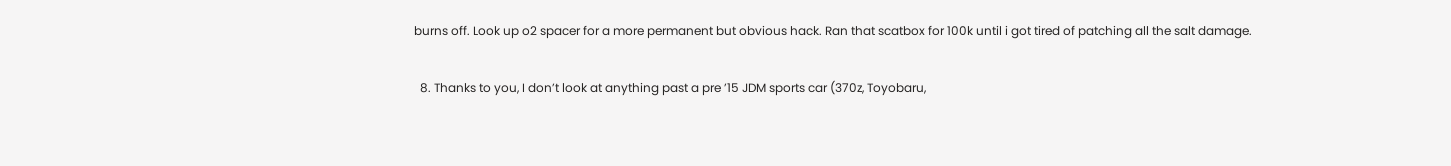burns off. Look up o2 spacer for a more permanent but obvious hack. Ran that scatbox for 100k until i got tired of patching all the salt damage.

  8. Thanks to you, I don’t look at anything past a pre ’15 JDM sports car (370z, Toyobaru,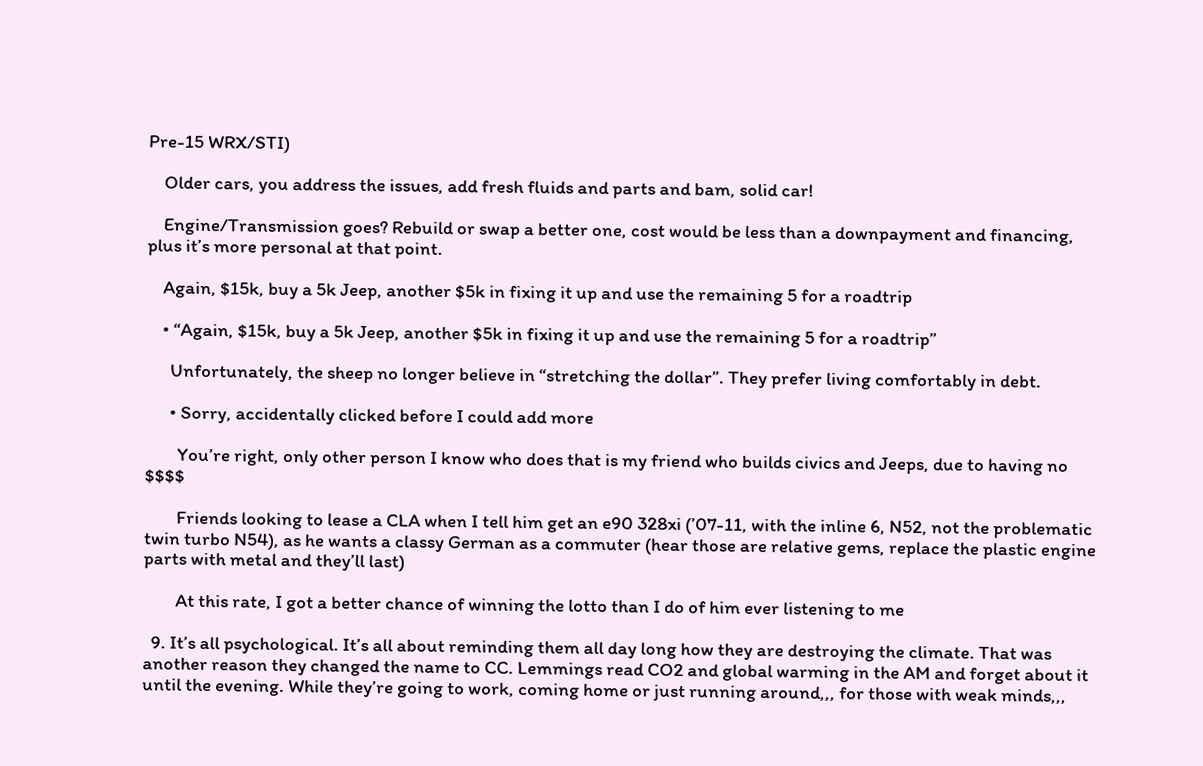Pre-15 WRX/STI)

    Older cars, you address the issues, add fresh fluids and parts and bam, solid car!

    Engine/Transmission goes? Rebuild or swap a better one, cost would be less than a downpayment and financing, plus it’s more personal at that point.

    Again, $15k, buy a 5k Jeep, another $5k in fixing it up and use the remaining 5 for a roadtrip

    • “Again, $15k, buy a 5k Jeep, another $5k in fixing it up and use the remaining 5 for a roadtrip”

      Unfortunately, the sheep no longer believe in “stretching the dollar”. They prefer living comfortably in debt.

      • Sorry, accidentally clicked before I could add more

        You’re right, only other person I know who does that is my friend who builds civics and Jeeps, due to having no $$$$

        Friends looking to lease a CLA when I tell him get an e90 328xi (’07-11, with the inline 6, N52, not the problematic twin turbo N54), as he wants a classy German as a commuter (hear those are relative gems, replace the plastic engine parts with metal and they’ll last)

        At this rate, I got a better chance of winning the lotto than I do of him ever listening to me

  9. It’s all psychological. It’s all about reminding them all day long how they are destroying the climate. That was another reason they changed the name to CC. Lemmings read CO2 and global warming in the AM and forget about it until the evening. While they’re going to work, coming home or just running around,,, for those with weak minds,,,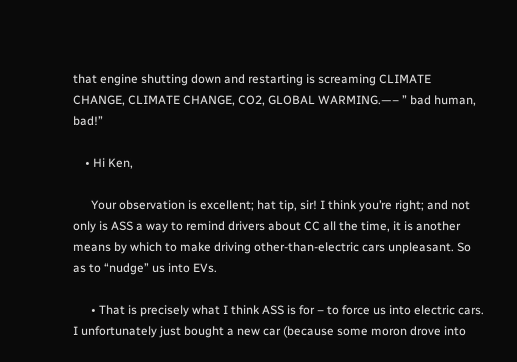that engine shutting down and restarting is screaming CLIMATE CHANGE, CLIMATE CHANGE, CO2, GLOBAL WARMING.—– ” bad human, bad!”

    • Hi Ken,

      Your observation is excellent; hat tip, sir! I think you’re right; and not only is ASS a way to remind drivers about CC all the time, it is another means by which to make driving other-than-electric cars unpleasant. So as to “nudge” us into EVs.

      • That is precisely what I think ASS is for – to force us into electric cars. I unfortunately just bought a new car (because some moron drove into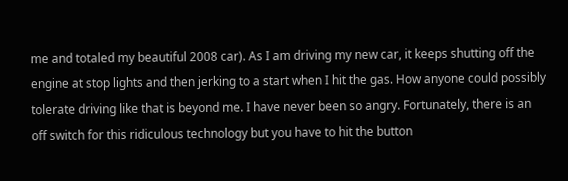me and totaled my beautiful 2008 car). As I am driving my new car, it keeps shutting off the engine at stop lights and then jerking to a start when I hit the gas. How anyone could possibly tolerate driving like that is beyond me. I have never been so angry. Fortunately, there is an off switch for this ridiculous technology but you have to hit the button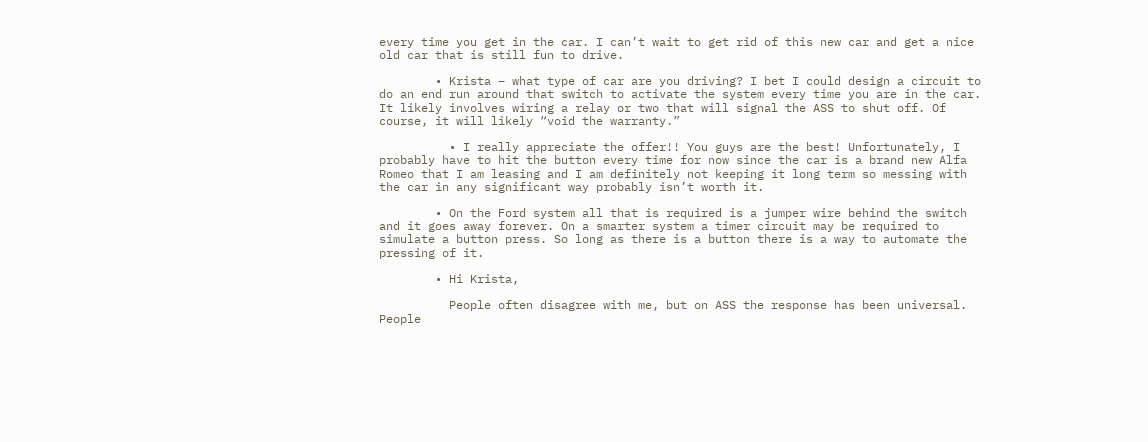every time you get in the car. I can’t wait to get rid of this new car and get a nice old car that is still fun to drive.

        • Krista – what type of car are you driving? I bet I could design a circuit to do an end run around that switch to activate the system every time you are in the car. It likely involves wiring a relay or two that will signal the ASS to shut off. Of course, it will likely “void the warranty.”

          • I really appreciate the offer!! You guys are the best! Unfortunately, I probably have to hit the button every time for now since the car is a brand new Alfa Romeo that I am leasing and I am definitely not keeping it long term so messing with the car in any significant way probably isn’t worth it.

        • On the Ford system all that is required is a jumper wire behind the switch and it goes away forever. On a smarter system a timer circuit may be required to simulate a button press. So long as there is a button there is a way to automate the pressing of it.

        • Hi Krista,

          People often disagree with me, but on ASS the response has been universal. People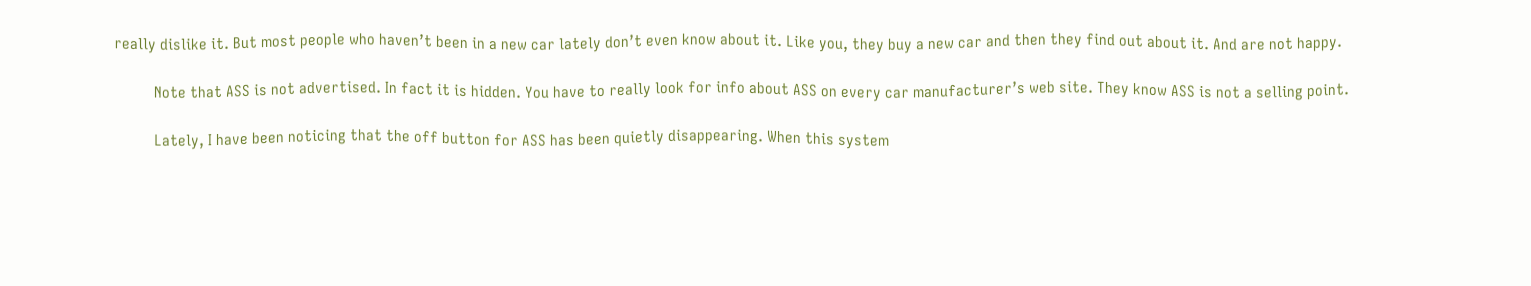really dislike it. But most people who haven’t been in a new car lately don’t even know about it. Like you, they buy a new car and then they find out about it. And are not happy.

          Note that ASS is not advertised. In fact it is hidden. You have to really look for info about ASS on every car manufacturer’s web site. They know ASS is not a selling point.

          Lately, I have been noticing that the off button for ASS has been quietly disappearing. When this system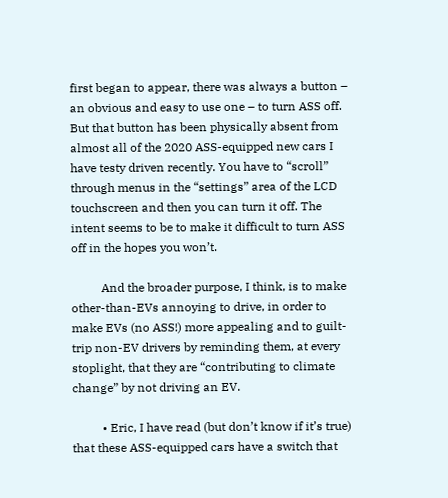first began to appear, there was always a button – an obvious and easy to use one – to turn ASS off. But that button has been physically absent from almost all of the 2020 ASS-equipped new cars I have testy driven recently. You have to “scroll” through menus in the “settings” area of the LCD touchscreen and then you can turn it off. The intent seems to be to make it difficult to turn ASS off in the hopes you won’t.

          And the broader purpose, I think, is to make other-than-EVs annoying to drive, in order to make EVs (no ASS!) more appealing and to guilt-trip non-EV drivers by reminding them, at every stoplight, that they are “contributing to climate change” by not driving an EV.

          • Eric, I have read (but don’t know if it’s true) that these ASS-equipped cars have a switch that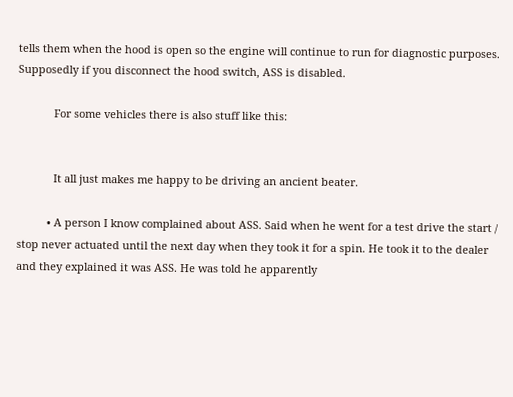tells them when the hood is open so the engine will continue to run for diagnostic purposes. Supposedly if you disconnect the hood switch, ASS is disabled.

            For some vehicles there is also stuff like this:


            It all just makes me happy to be driving an ancient beater.

          • A person I know complained about ASS. Said when he went for a test drive the start / stop never actuated until the next day when they took it for a spin. He took it to the dealer and they explained it was ASS. He was told he apparently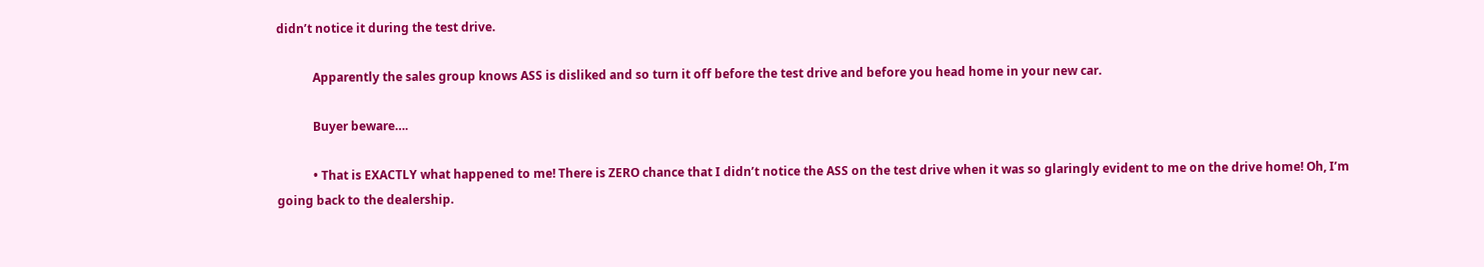didn’t notice it during the test drive.

            Apparently the sales group knows ASS is disliked and so turn it off before the test drive and before you head home in your new car.

            Buyer beware….

            • That is EXACTLY what happened to me! There is ZERO chance that I didn’t notice the ASS on the test drive when it was so glaringly evident to me on the drive home! Oh, I’m going back to the dealership.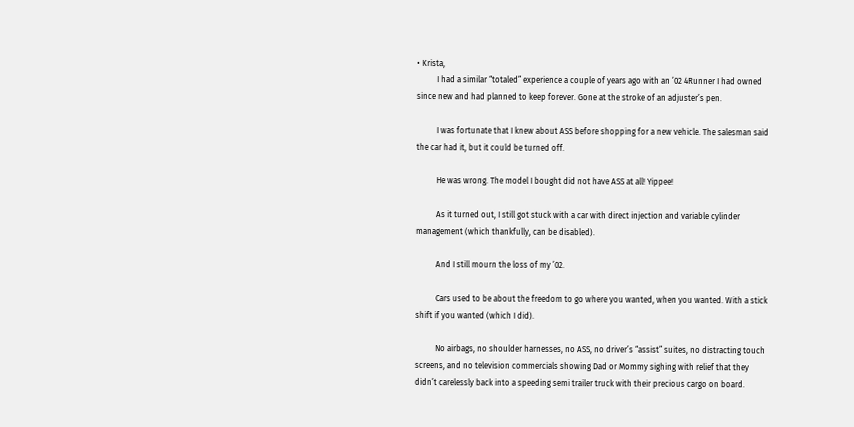• Krista,
          I had a similar “totaled” experience a couple of years ago with an ’02 4Runner I had owned since new and had planned to keep forever. Gone at the stroke of an adjuster’s pen.

          I was fortunate that I knew about ASS before shopping for a new vehicle. The salesman said the car had it, but it could be turned off.

          He was wrong. The model I bought did not have ASS at all! Yippee!

          As it turned out, I still got stuck with a car with direct injection and variable cylinder management (which thankfully, can be disabled).

          And I still mourn the loss of my ’02.

          Cars used to be about the freedom to go where you wanted, when you wanted. With a stick shift if you wanted (which I did).

          No airbags, no shoulder harnesses, no ASS, no driver’s “assist” suites, no distracting touch screens, and no television commercials showing Dad or Mommy sighing with relief that they didn’t carelessly back into a speeding semi trailer truck with their precious cargo on board.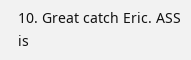10. Great catch Eric. ASS is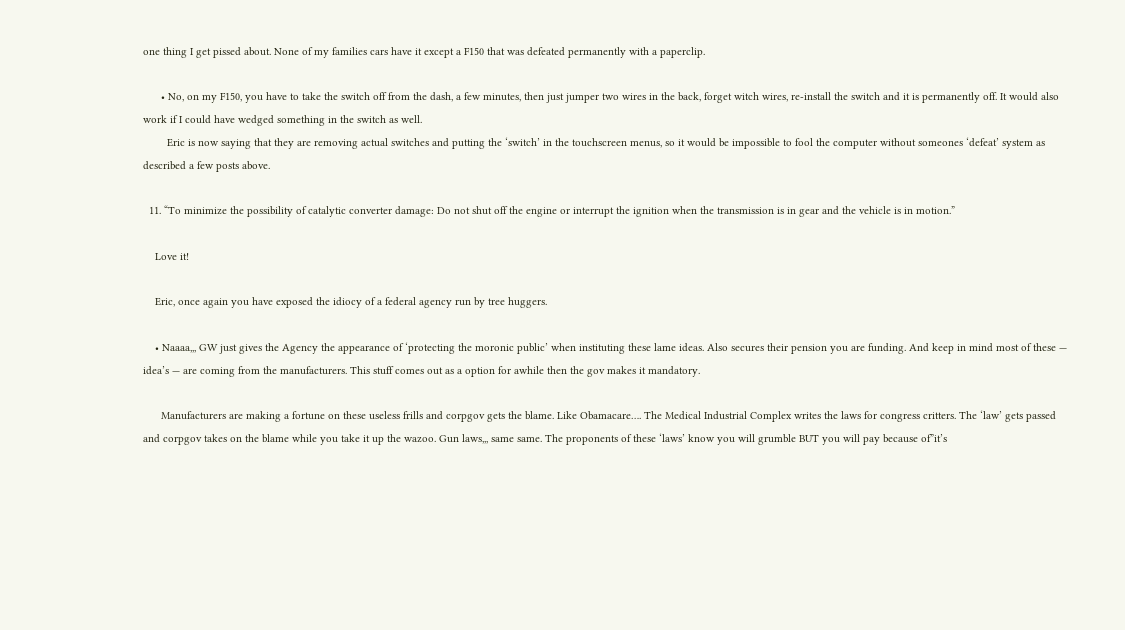one thing I get pissed about. None of my families cars have it except a F150 that was defeated permanently with a paperclip.

      • No, on my F150, you have to take the switch off from the dash, a few minutes, then just jumper two wires in the back, forget witch wires, re-install the switch and it is permanently off. It would also work if I could have wedged something in the switch as well.
        Eric is now saying that they are removing actual switches and putting the ‘switch’ in the touchscreen menus, so it would be impossible to fool the computer without someones ‘defeat’ system as described a few posts above.

  11. “To minimize the possibility of catalytic converter damage: Do not shut off the engine or interrupt the ignition when the transmission is in gear and the vehicle is in motion.”

    Love it!

    Eric, once again you have exposed the idiocy of a federal agency run by tree huggers.

    • Naaaa,,, GW just gives the Agency the appearance of ‘protecting the moronic public’ when instituting these lame ideas. Also secures their pension you are funding. And keep in mind most of these — idea’s — are coming from the manufacturers. This stuff comes out as a option for awhile then the gov makes it mandatory.

      Manufacturers are making a fortune on these useless frills and corpgov gets the blame. Like Obamacare…. The Medical Industrial Complex writes the laws for congress critters. The ‘law’ gets passed and corpgov takes on the blame while you take it up the wazoo. Gun laws,,, same same. The proponents of these ‘laws’ know you will grumble BUT you will pay because of”it’s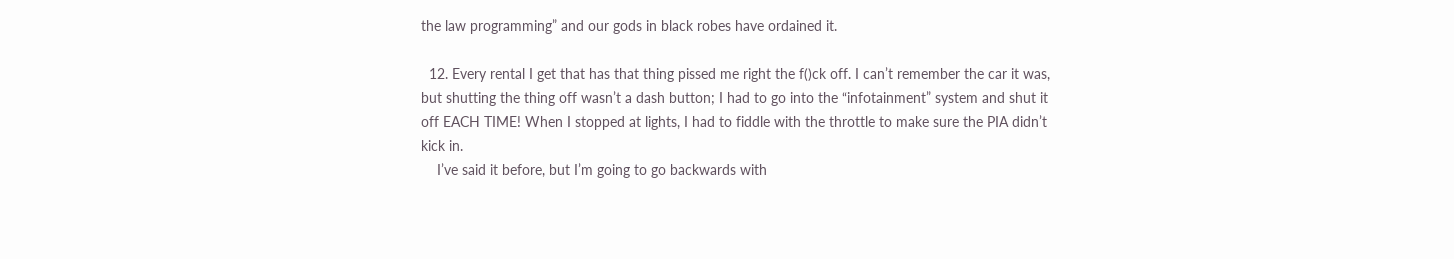the law programming” and our gods in black robes have ordained it.

  12. Every rental I get that has that thing pissed me right the f()ck off. I can’t remember the car it was, but shutting the thing off wasn’t a dash button; I had to go into the “infotainment” system and shut it off EACH TIME! When I stopped at lights, I had to fiddle with the throttle to make sure the PIA didn’t kick in.
    I’ve said it before, but I’m going to go backwards with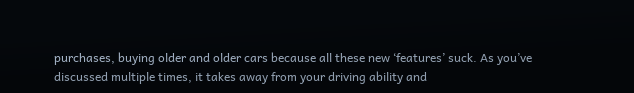purchases, buying older and older cars because all these new ‘features’ suck. As you’ve discussed multiple times, it takes away from your driving ability and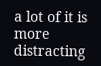a lot of it is more distracting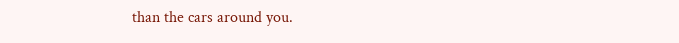than the cars around you.